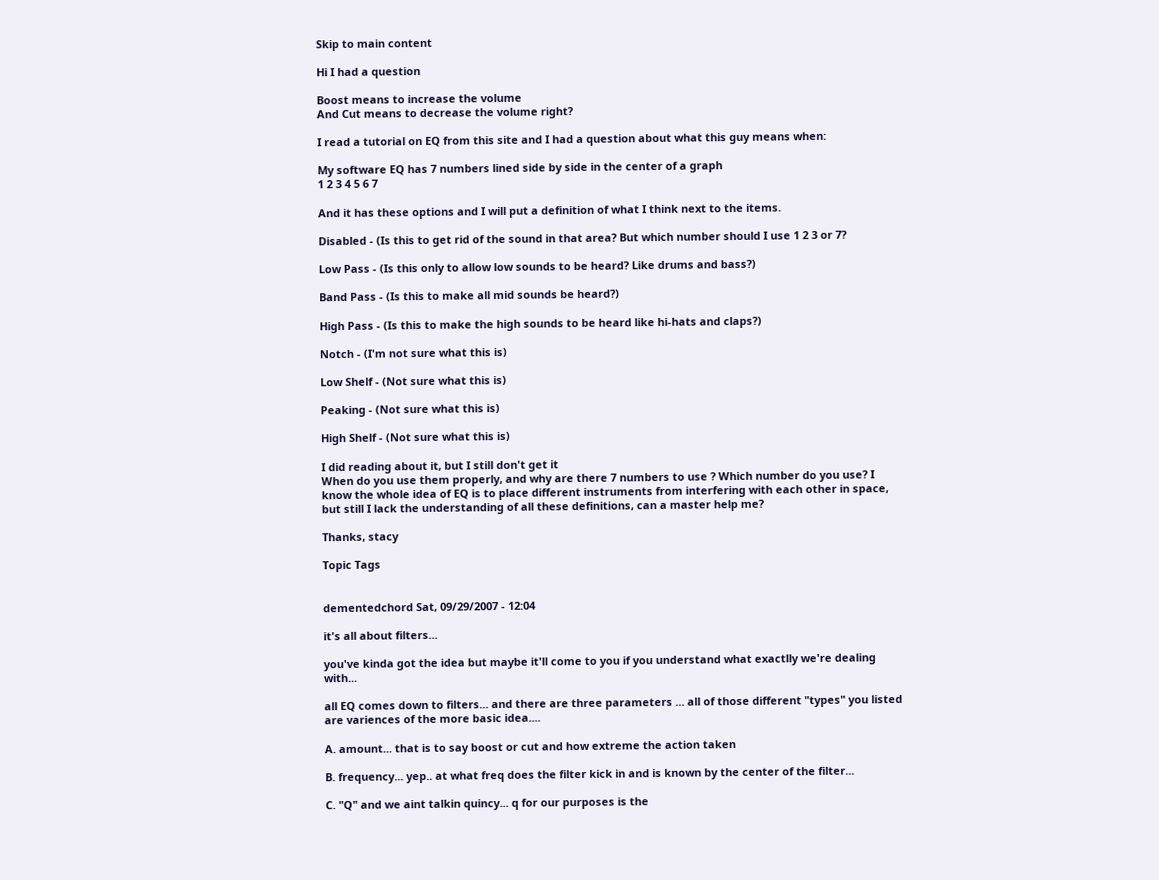Skip to main content

Hi I had a question

Boost means to increase the volume
And Cut means to decrease the volume right?

I read a tutorial on EQ from this site and I had a question about what this guy means when:

My software EQ has 7 numbers lined side by side in the center of a graph
1 2 3 4 5 6 7

And it has these options and I will put a definition of what I think next to the items.

Disabled - (Is this to get rid of the sound in that area? But which number should I use 1 2 3 or 7?

Low Pass - (Is this only to allow low sounds to be heard? Like drums and bass?)

Band Pass - (Is this to make all mid sounds be heard?)

High Pass - (Is this to make the high sounds to be heard like hi-hats and claps?)

Notch - (I'm not sure what this is)

Low Shelf - (Not sure what this is)

Peaking - (Not sure what this is)

High Shelf - (Not sure what this is)

I did reading about it, but I still don't get it
When do you use them properly, and why are there 7 numbers to use ? Which number do you use? I know the whole idea of EQ is to place different instruments from interfering with each other in space, but still I lack the understanding of all these definitions, can a master help me?

Thanks, stacy

Topic Tags


dementedchord Sat, 09/29/2007 - 12:04

it's all about filters...

you've kinda got the idea but maybe it'll come to you if you understand what exactlly we're dealing with...

all EQ comes down to filters... and there are three parameters ... all of those different "types" you listed are variences of the more basic idea....

A. amount... that is to say boost or cut and how extreme the action taken

B. frequency... yep.. at what freq does the filter kick in and is known by the center of the filter...

C. "Q" and we aint talkin quincy... q for our purposes is the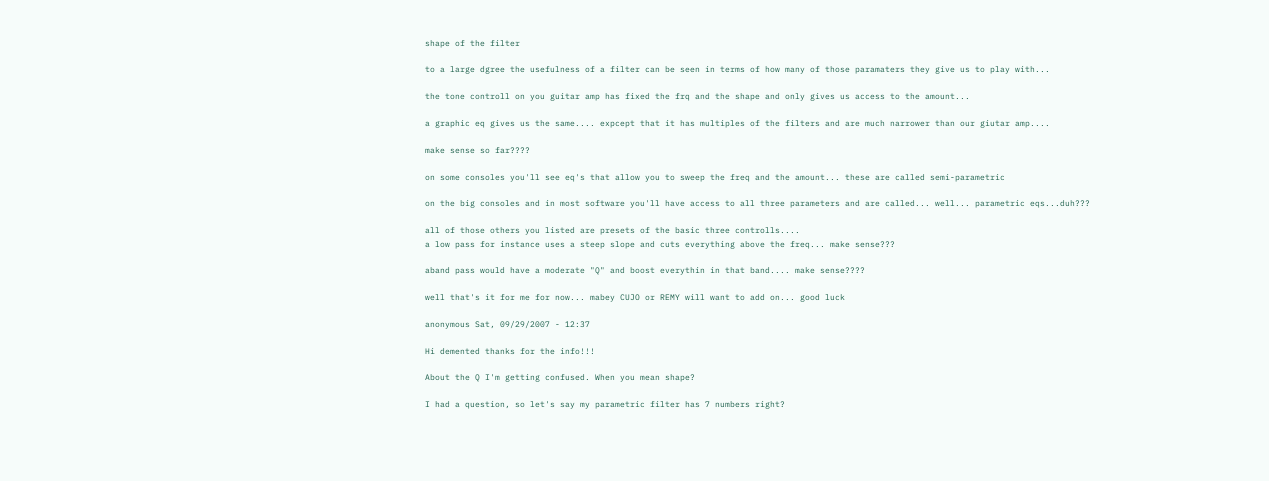shape of the filter

to a large dgree the usefulness of a filter can be seen in terms of how many of those paramaters they give us to play with...

the tone controll on you guitar amp has fixed the frq and the shape and only gives us access to the amount...

a graphic eq gives us the same.... expcept that it has multiples of the filters and are much narrower than our giutar amp....

make sense so far????

on some consoles you'll see eq's that allow you to sweep the freq and the amount... these are called semi-parametric

on the big consoles and in most software you'll have access to all three parameters and are called... well... parametric eqs...duh???

all of those others you listed are presets of the basic three controlls....
a low pass for instance uses a steep slope and cuts everything above the freq... make sense???

aband pass would have a moderate "Q" and boost everythin in that band.... make sense????

well that's it for me for now... mabey CUJO or REMY will want to add on... good luck

anonymous Sat, 09/29/2007 - 12:37

Hi demented thanks for the info!!!

About the Q I'm getting confused. When you mean shape?

I had a question, so let's say my parametric filter has 7 numbers right?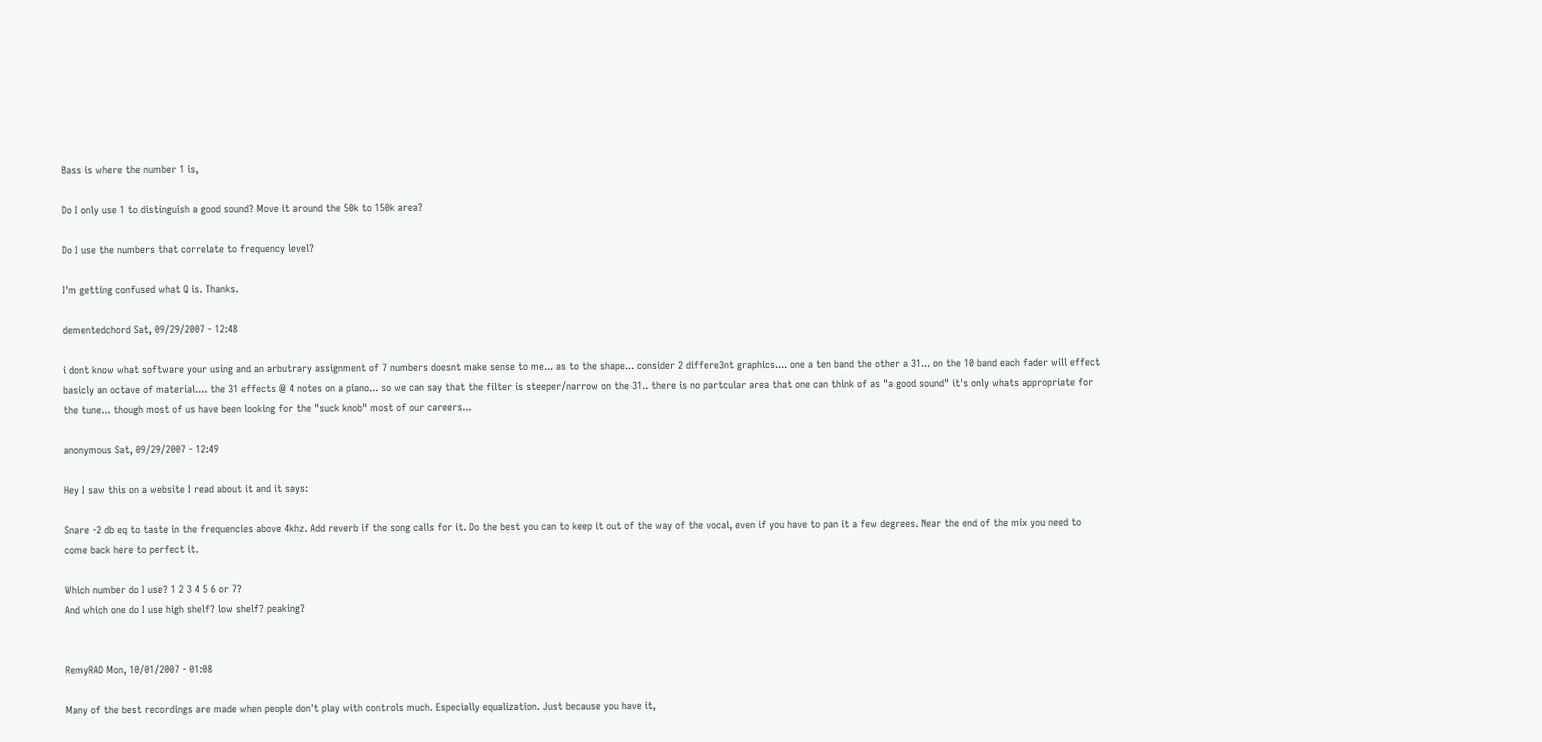Bass is where the number 1 is,

Do I only use 1 to distinguish a good sound? Move it around the 50k to 150k area?

Do I use the numbers that correlate to frequency level?

I'm getting confused what Q is. Thanks.

dementedchord Sat, 09/29/2007 - 12:48

i dont know what software your using and an arbutrary assignment of 7 numbers doesnt make sense to me... as to the shape... consider 2 differe3nt graphics.... one a ten band the other a 31... on the 10 band each fader will effect basicly an octave of material.... the 31 effects @ 4 notes on a piano... so we can say that the filter is steeper/narrow on the 31.. there is no partcular area that one can think of as "a good sound" it's only whats appropriate for the tune... though most of us have been looking for the "suck knob" most of our careers...

anonymous Sat, 09/29/2007 - 12:49

Hey I saw this on a website I read about it and it says:

Snare -2 db eq to taste in the frequencies above 4khz. Add reverb if the song calls for it. Do the best you can to keep it out of the way of the vocal, even if you have to pan it a few degrees. Near the end of the mix you need to come back here to perfect it.

Which number do I use? 1 2 3 4 5 6 or 7?
And which one do I use high shelf? low shelf? peaking?


RemyRAD Mon, 10/01/2007 - 01:08

Many of the best recordings are made when people don't play with controls much. Especially equalization. Just because you have it,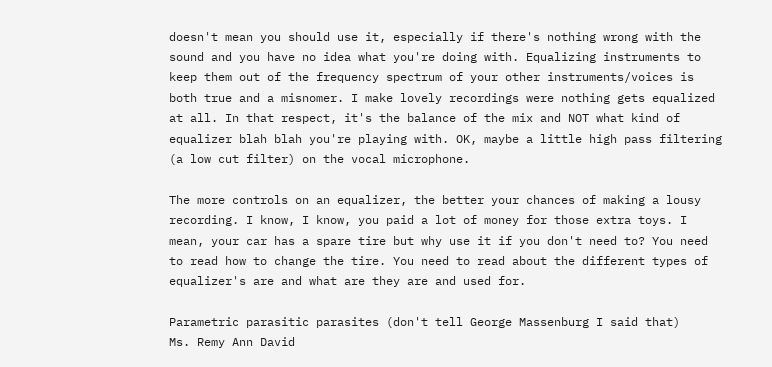doesn't mean you should use it, especially if there's nothing wrong with the sound and you have no idea what you're doing with. Equalizing instruments to keep them out of the frequency spectrum of your other instruments/voices is both true and a misnomer. I make lovely recordings were nothing gets equalized at all. In that respect, it's the balance of the mix and NOT what kind of equalizer blah blah you're playing with. OK, maybe a little high pass filtering (a low cut filter) on the vocal microphone.

The more controls on an equalizer, the better your chances of making a lousy recording. I know, I know, you paid a lot of money for those extra toys. I mean, your car has a spare tire but why use it if you don't need to? You need to read how to change the tire. You need to read about the different types of equalizer's are and what are they are and used for.

Parametric parasitic parasites (don't tell George Massenburg I said that)
Ms. Remy Ann David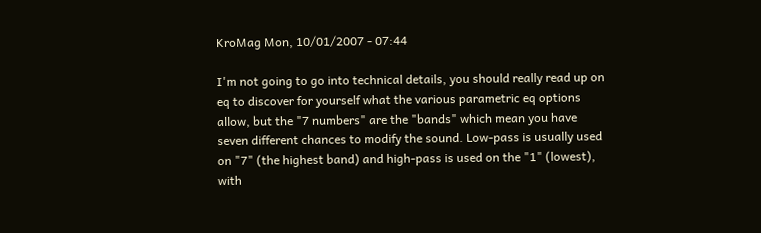KroMag Mon, 10/01/2007 - 07:44

I'm not going to go into technical details, you should really read up on eq to discover for yourself what the various parametric eq options allow, but the "7 numbers" are the "bands" which mean you have seven different chances to modify the sound. Low-pass is usually used on "7" (the highest band) and high-pass is used on the "1" (lowest), with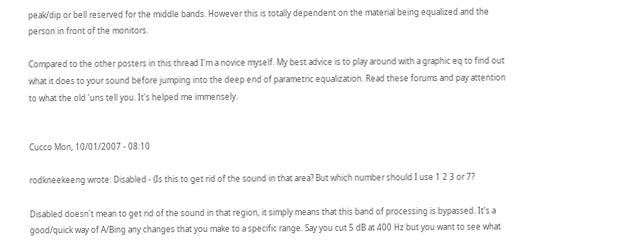peak/dip or bell reserved for the middle bands. However this is totally dependent on the material being equalized and the person in front of the monitors.

Compared to the other posters in this thread I'm a novice myself. My best advice is to play around with a graphic eq to find out what it does to your sound before jumping into the deep end of parametric equalization. Read these forums and pay attention to what the old 'uns tell you. It's helped me immensely.


Cucco Mon, 10/01/2007 - 08:10

rodkneekeeng wrote: Disabled - (Is this to get rid of the sound in that area? But which number should I use 1 2 3 or 7?

Disabled doesn't mean to get rid of the sound in that region, it simply means that this band of processing is bypassed. It's a good/quick way of A/Bing any changes that you make to a specific range. Say you cut 5 dB at 400 Hz but you want to see what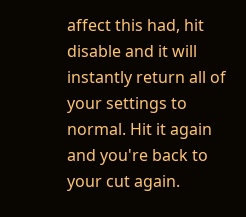affect this had, hit disable and it will instantly return all of your settings to normal. Hit it again and you're back to your cut again.